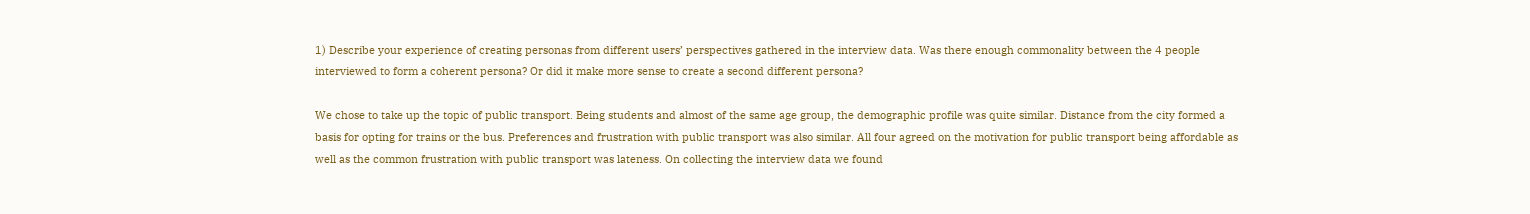1) Describe your experience of creating personas from different users’ perspectives gathered in the interview data. Was there enough commonality between the 4 people interviewed to form a coherent persona? Or did it make more sense to create a second different persona?

We chose to take up the topic of public transport. Being students and almost of the same age group, the demographic profile was quite similar. Distance from the city formed a basis for opting for trains or the bus. Preferences and frustration with public transport was also similar. All four agreed on the motivation for public transport being affordable as well as the common frustration with public transport was lateness. On collecting the interview data we found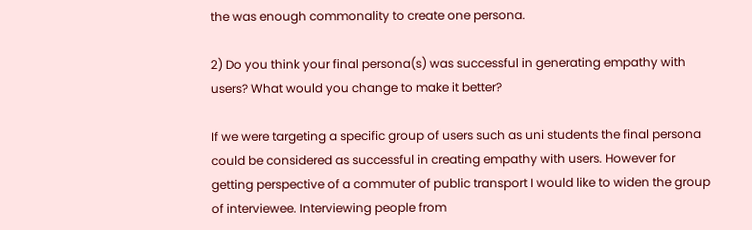the was enough commonality to create one persona.

2) Do you think your final persona(s) was successful in generating empathy with users? What would you change to make it better?

If we were targeting a specific group of users such as uni students the final persona could be considered as successful in creating empathy with users. However for getting perspective of a commuter of public transport I would like to widen the group of interviewee. Interviewing people from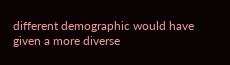different demographic would have given a more diverse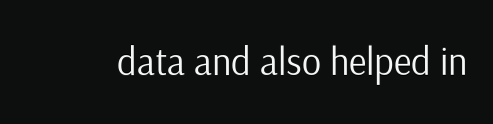data and also helped in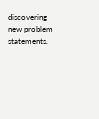discovering new problem statements.